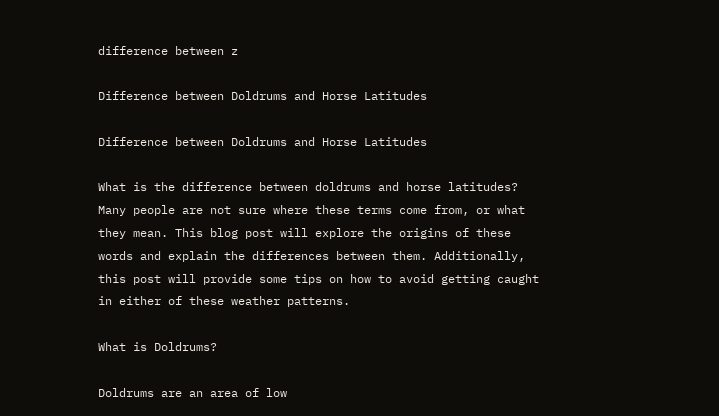difference between z

Difference between Doldrums and Horse Latitudes

Difference between Doldrums and Horse Latitudes

What is the difference between doldrums and horse latitudes? Many people are not sure where these terms come from, or what they mean. This blog post will explore the origins of these words and explain the differences between them. Additionally, this post will provide some tips on how to avoid getting caught in either of these weather patterns.

What is Doldrums?

Doldrums are an area of low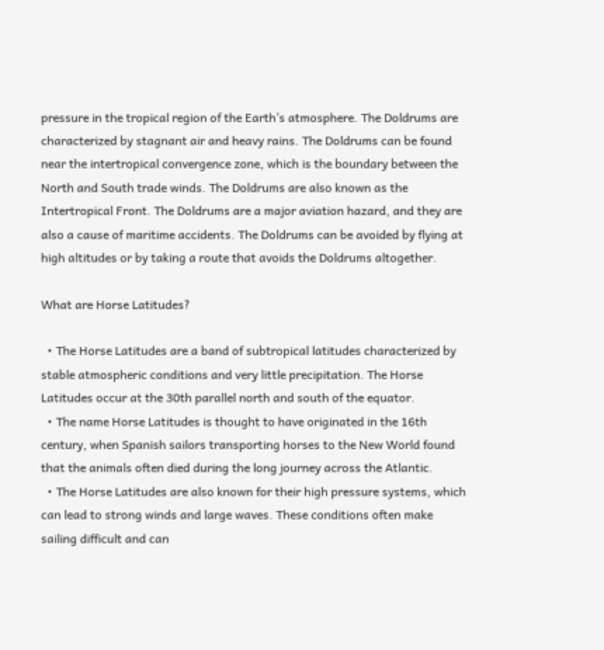pressure in the tropical region of the Earth’s atmosphere. The Doldrums are characterized by stagnant air and heavy rains. The Doldrums can be found near the intertropical convergence zone, which is the boundary between the North and South trade winds. The Doldrums are also known as the Intertropical Front. The Doldrums are a major aviation hazard, and they are also a cause of maritime accidents. The Doldrums can be avoided by flying at high altitudes or by taking a route that avoids the Doldrums altogether.

What are Horse Latitudes?

  • The Horse Latitudes are a band of subtropical latitudes characterized by stable atmospheric conditions and very little precipitation. The Horse Latitudes occur at the 30th parallel north and south of the equator.
  • The name Horse Latitudes is thought to have originated in the 16th century, when Spanish sailors transporting horses to the New World found that the animals often died during the long journey across the Atlantic.
  • The Horse Latitudes are also known for their high pressure systems, which can lead to strong winds and large waves. These conditions often make sailing difficult and can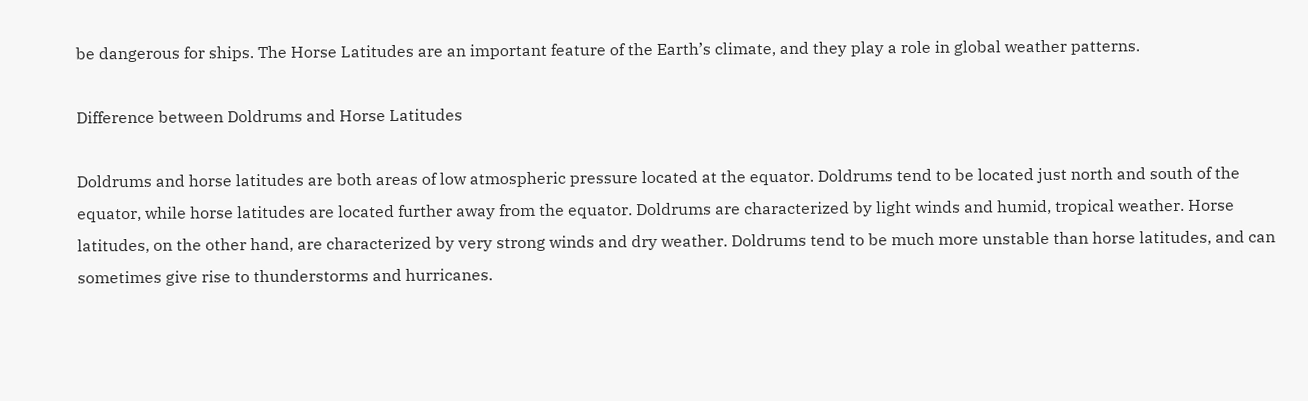be dangerous for ships. The Horse Latitudes are an important feature of the Earth’s climate, and they play a role in global weather patterns.

Difference between Doldrums and Horse Latitudes

Doldrums and horse latitudes are both areas of low atmospheric pressure located at the equator. Doldrums tend to be located just north and south of the equator, while horse latitudes are located further away from the equator. Doldrums are characterized by light winds and humid, tropical weather. Horse latitudes, on the other hand, are characterized by very strong winds and dry weather. Doldrums tend to be much more unstable than horse latitudes, and can sometimes give rise to thunderstorms and hurricanes.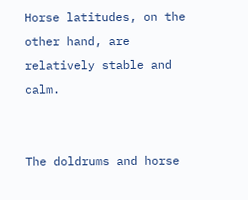Horse latitudes, on the other hand, are relatively stable and calm.


The doldrums and horse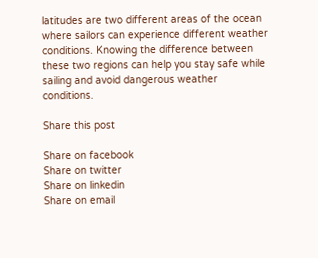latitudes are two different areas of the ocean where sailors can experience different weather conditions. Knowing the difference between these two regions can help you stay safe while sailing and avoid dangerous weather conditions.

Share this post

Share on facebook
Share on twitter
Share on linkedin
Share on email